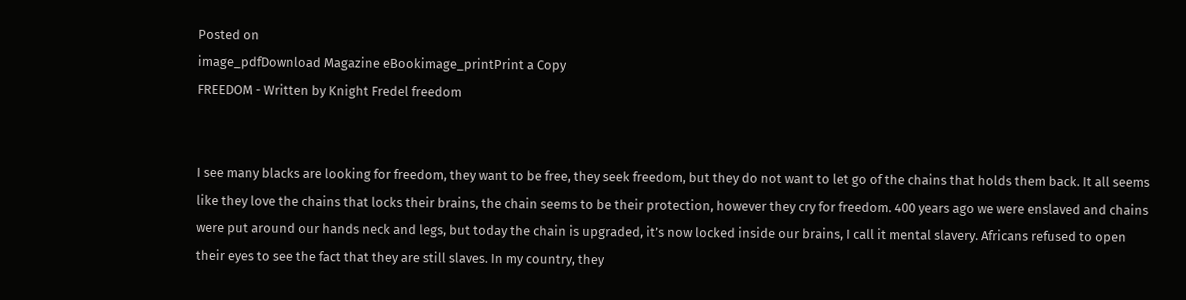Posted on
image_pdfDownload Magazine eBookimage_printPrint a Copy
FREEDOM - Written by Knight Fredel freedom


I see many blacks are looking for freedom, they want to be free, they seek freedom, but they do not want to let go of the chains that holds them back. It all seems like they love the chains that locks their brains, the chain seems to be their protection, however they cry for freedom. 400 years ago we were enslaved and chains were put around our hands neck and legs, but today the chain is upgraded, it’s now locked inside our brains, I call it mental slavery. Africans refused to open their eyes to see the fact that they are still slaves. In my country, they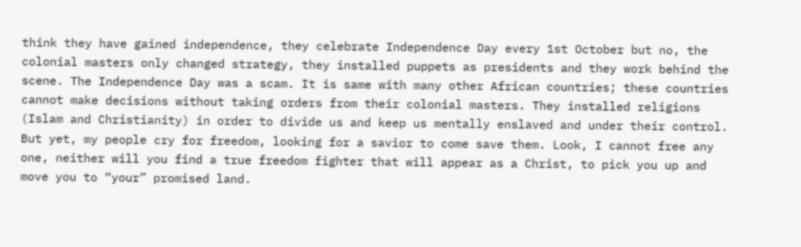think they have gained independence, they celebrate Independence Day every 1st October but no, the colonial masters only changed strategy, they installed puppets as presidents and they work behind the scene. The Independence Day was a scam. It is same with many other African countries; these countries cannot make decisions without taking orders from their colonial masters. They installed religions (Islam and Christianity) in order to divide us and keep us mentally enslaved and under their control. But yet, my people cry for freedom, looking for a savior to come save them. Look, I cannot free any one, neither will you find a true freedom fighter that will appear as a Christ, to pick you up and move you to “your” promised land.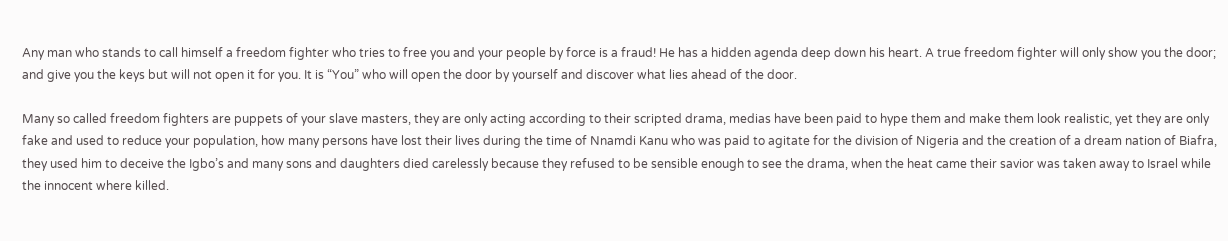Any man who stands to call himself a freedom fighter who tries to free you and your people by force is a fraud! He has a hidden agenda deep down his heart. A true freedom fighter will only show you the door; and give you the keys but will not open it for you. It is “You” who will open the door by yourself and discover what lies ahead of the door.

Many so called freedom fighters are puppets of your slave masters, they are only acting according to their scripted drama, medias have been paid to hype them and make them look realistic, yet they are only fake and used to reduce your population, how many persons have lost their lives during the time of Nnamdi Kanu who was paid to agitate for the division of Nigeria and the creation of a dream nation of Biafra, they used him to deceive the Igbo’s and many sons and daughters died carelessly because they refused to be sensible enough to see the drama, when the heat came their savior was taken away to Israel while the innocent where killed.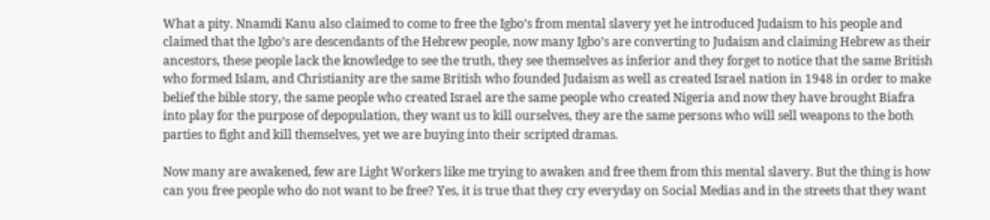What a pity. Nnamdi Kanu also claimed to come to free the Igbo’s from mental slavery yet he introduced Judaism to his people and claimed that the Igbo’s are descendants of the Hebrew people, now many Igbo’s are converting to Judaism and claiming Hebrew as their ancestors, these people lack the knowledge to see the truth, they see themselves as inferior and they forget to notice that the same British who formed Islam, and Christianity are the same British who founded Judaism as well as created Israel nation in 1948 in order to make belief the bible story, the same people who created Israel are the same people who created Nigeria and now they have brought Biafra into play for the purpose of depopulation, they want us to kill ourselves, they are the same persons who will sell weapons to the both parties to fight and kill themselves, yet we are buying into their scripted dramas.

Now many are awakened, few are Light Workers like me trying to awaken and free them from this mental slavery. But the thing is how can you free people who do not want to be free? Yes, it is true that they cry everyday on Social Medias and in the streets that they want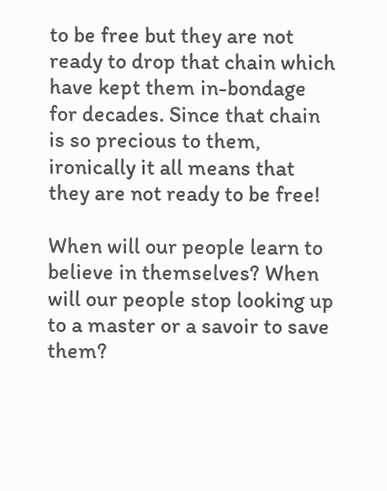to be free but they are not ready to drop that chain which have kept them in-bondage for decades. Since that chain is so precious to them, ironically it all means that they are not ready to be free!

When will our people learn to believe in themselves? When will our people stop looking up to a master or a savoir to save them?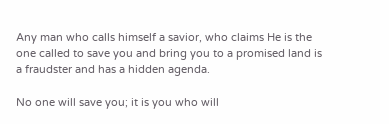Any man who calls himself a savior, who claims He is the one called to save you and bring you to a promised land is a fraudster and has a hidden agenda.

No one will save you; it is you who will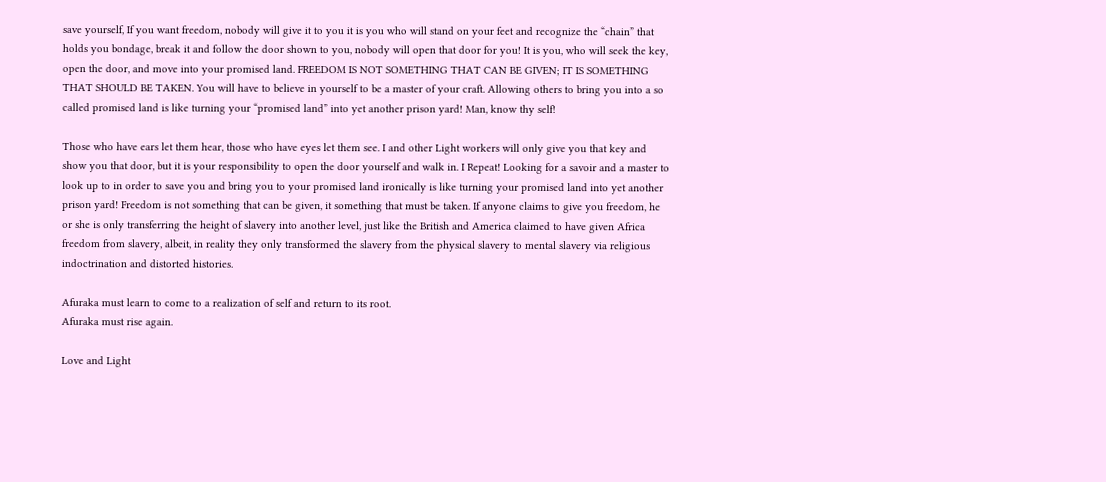save yourself, If you want freedom, nobody will give it to you it is you who will stand on your feet and recognize the “chain” that holds you bondage, break it and follow the door shown to you, nobody will open that door for you! It is you, who will seek the key, open the door, and move into your promised land. FREEDOM IS NOT SOMETHING THAT CAN BE GIVEN; IT IS SOMETHING THAT SHOULD BE TAKEN. You will have to believe in yourself to be a master of your craft. Allowing others to bring you into a so called promised land is like turning your “promised land” into yet another prison yard! Man, know thy self!

Those who have ears let them hear, those who have eyes let them see. I and other Light workers will only give you that key and show you that door, but it is your responsibility to open the door yourself and walk in. I Repeat! Looking for a savoir and a master to look up to in order to save you and bring you to your promised land ironically is like turning your promised land into yet another prison yard! Freedom is not something that can be given, it something that must be taken. If anyone claims to give you freedom, he or she is only transferring the height of slavery into another level, just like the British and America claimed to have given Africa freedom from slavery, albeit, in reality they only transformed the slavery from the physical slavery to mental slavery via religious indoctrination and distorted histories.

Afuraka must learn to come to a realization of self and return to its root.
Afuraka must rise again.

Love and Light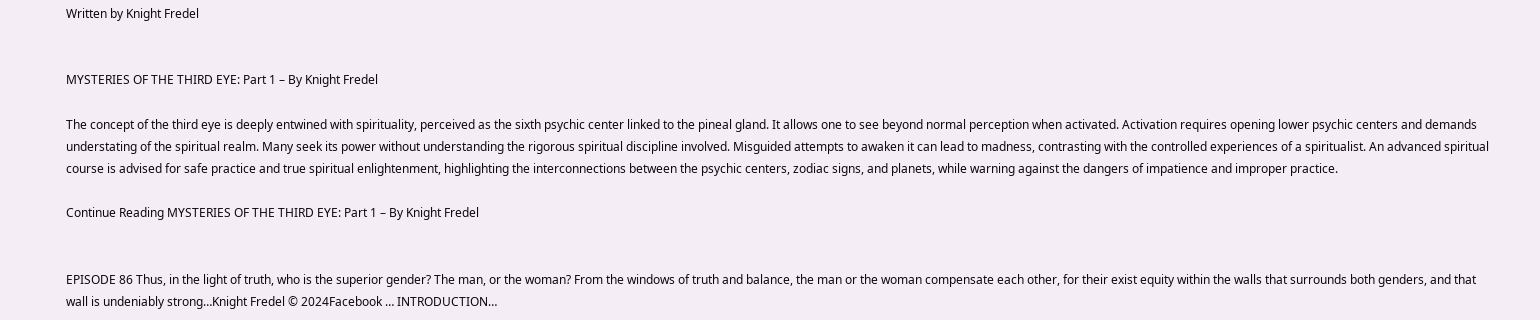Written by Knight Fredel


MYSTERIES OF THE THIRD EYE: Part 1 – By Knight Fredel

The concept of the third eye is deeply entwined with spirituality, perceived as the sixth psychic center linked to the pineal gland. It allows one to see beyond normal perception when activated. Activation requires opening lower psychic centers and demands understating of the spiritual realm. Many seek its power without understanding the rigorous spiritual discipline involved. Misguided attempts to awaken it can lead to madness, contrasting with the controlled experiences of a spiritualist. An advanced spiritual course is advised for safe practice and true spiritual enlightenment, highlighting the interconnections between the psychic centers, zodiac signs, and planets, while warning against the dangers of impatience and improper practice.

Continue Reading MYSTERIES OF THE THIRD EYE: Part 1 – By Knight Fredel


EPISODE 86 Thus, in the light of truth, who is the superior gender? The man, or the woman? From the windows of truth and balance, the man or the woman compensate each other, for their exist equity within the walls that surrounds both genders, and that wall is undeniably strong…Knight Fredel © 2024Facebook … INTRODUCTION…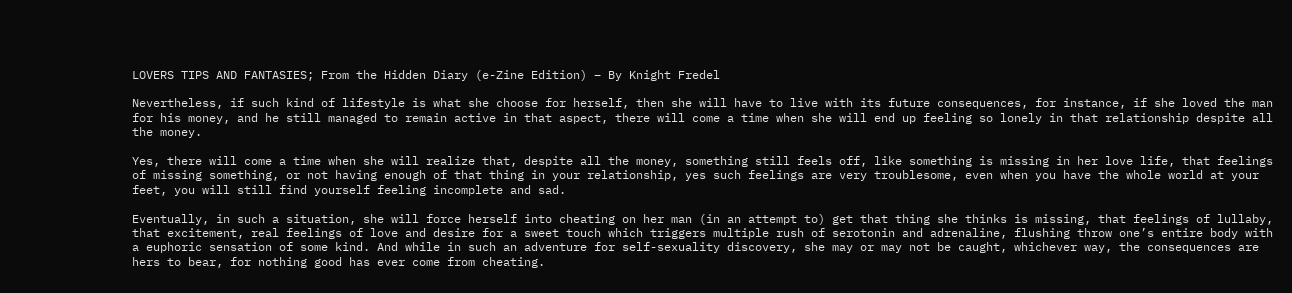LOVERS TIPS AND FANTASIES; From the Hidden Diary (e-Zine Edition) – By Knight Fredel

Nevertheless, if such kind of lifestyle is what she choose for herself, then she will have to live with its future consequences, for instance, if she loved the man for his money, and he still managed to remain active in that aspect, there will come a time when she will end up feeling so lonely in that relationship despite all the money.

Yes, there will come a time when she will realize that, despite all the money, something still feels off, like something is missing in her love life, that feelings of missing something, or not having enough of that thing in your relationship, yes such feelings are very troublesome, even when you have the whole world at your feet, you will still find yourself feeling incomplete and sad.

Eventually, in such a situation, she will force herself into cheating on her man (in an attempt to) get that thing she thinks is missing, that feelings of lullaby, that excitement, real feelings of love and desire for a sweet touch which triggers multiple rush of serotonin and adrenaline, flushing throw one’s entire body with a euphoric sensation of some kind. And while in such an adventure for self-sexuality discovery, she may or may not be caught, whichever way, the consequences are hers to bear, for nothing good has ever come from cheating.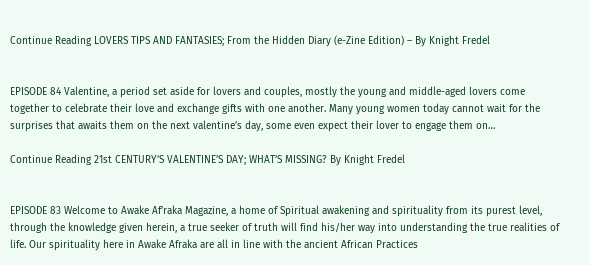Continue Reading LOVERS TIPS AND FANTASIES; From the Hidden Diary (e-Zine Edition) – By Knight Fredel


EPISODE 84 Valentine, a period set aside for lovers and couples, mostly the young and middle-aged lovers come together to celebrate their love and exchange gifts with one another. Many young women today cannot wait for the surprises that awaits them on the next valentine’s day, some even expect their lover to engage them on…

Continue Reading 21st CENTURY’S VALENTINE’S DAY; WHAT’S MISSING? By Knight Fredel


EPISODE 83 Welcome to Awake Af’raka Magazine, a home of Spiritual awakening and spirituality from its purest level, through the knowledge given herein, a true seeker of truth will find his/her way into understanding the true realities of life. Our spirituality here in Awake Afraka are all in line with the ancient African Practices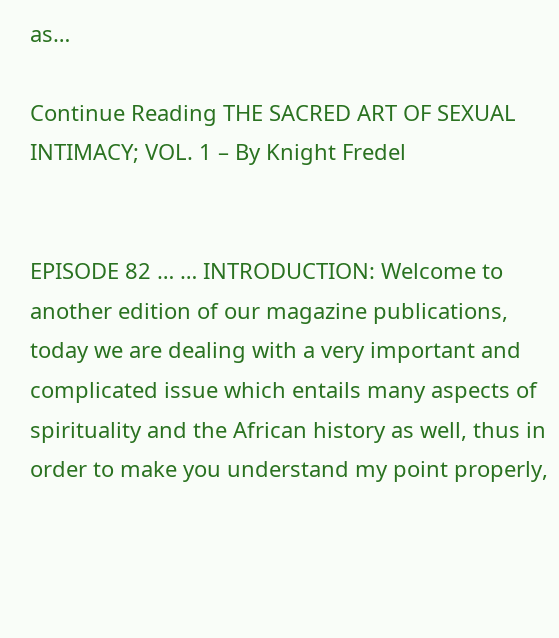as…

Continue Reading THE SACRED ART OF SEXUAL INTIMACY; VOL. 1 – By Knight Fredel


EPISODE 82 … … INTRODUCTION: Welcome to another edition of our magazine publications, today we are dealing with a very important and complicated issue which entails many aspects of spirituality and the African history as well, thus in order to make you understand my point properly,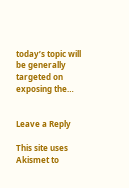today’s topic will be generally targeted on exposing the…


Leave a Reply

This site uses Akismet to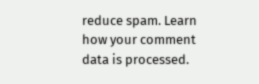reduce spam. Learn how your comment data is processed.